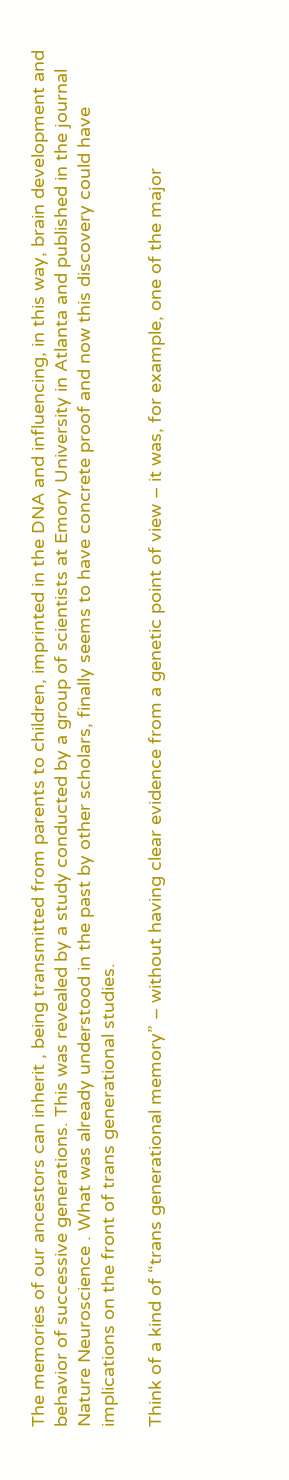The memories of our ancestors can inherit , being transmitted from parents to children, imprinted in the DNA and influencing, in this way, brain development and behavior of successive generations. This was revealed by a study conducted by a group of scientists at Emory University in Atlanta and published in the journal Nature Neuroscience . What was already understood in the past by other scholars, finally seems to have concrete proof and now this discovery could have implications on the front of trans generational studies.

Think of a kind of “trans generational memory” – without having clear evidence from a genetic point of view – it was, for example, one of the major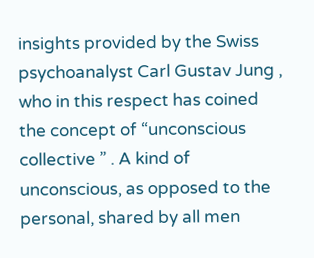insights provided by the Swiss psychoanalyst Carl Gustav Jung , who in this respect has coined the concept of “unconscious collective ” . A kind of unconscious, as opposed to the personal, shared by all men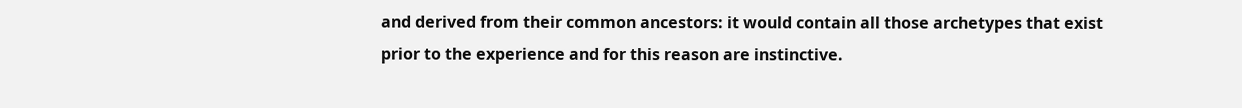and derived from their common ancestors: it would contain all those archetypes that exist prior to the experience and for this reason are instinctive.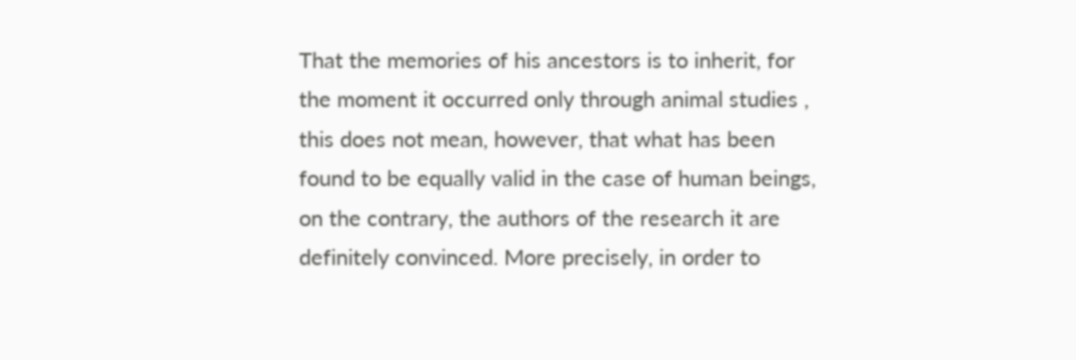That the memories of his ancestors is to inherit, for the moment it occurred only through animal studies , this does not mean, however, that what has been found to be equally valid in the case of human beings, on the contrary, the authors of the research it are definitely convinced. More precisely, in order to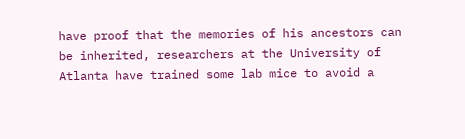have proof that the memories of his ancestors can be inherited, researchers at the University of Atlanta have trained some lab mice to avoid a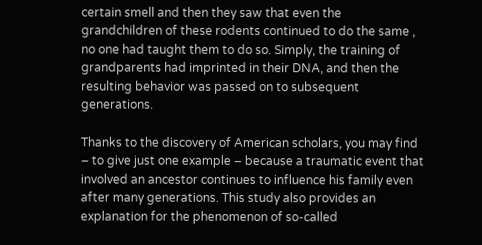certain smell and then they saw that even the grandchildren of these rodents continued to do the same , no one had taught them to do so. Simply, the training of grandparents had imprinted in their DNA, and then the resulting behavior was passed on to subsequent generations.

Thanks to the discovery of American scholars, you may find – to give just one example – because a traumatic event that involved an ancestor continues to influence his family even after many generations. This study also provides an explanation for the phenomenon of so-called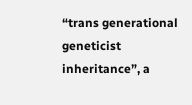“trans generational geneticist inheritance”, a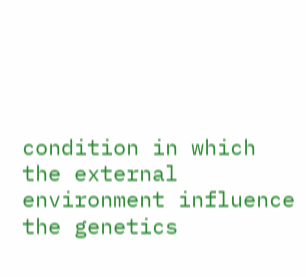condition in which the external environment influence the genetics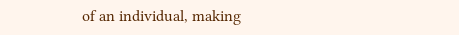of an individual, making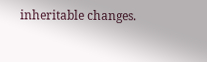inheritable changes.